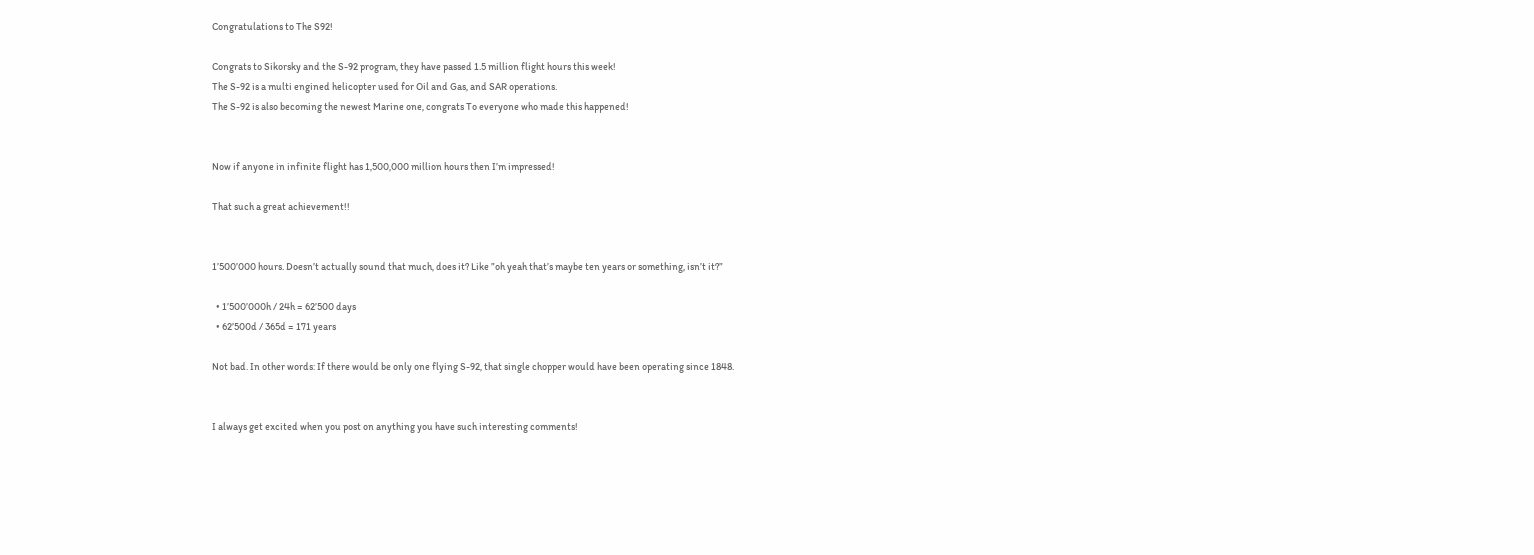Congratulations to The S92!

Congrats to Sikorsky and the S-92 program, they have passed 1.5 million flight hours this week!
The S-92 is a multi engined helicopter used for Oil and Gas, and SAR operations.
The S-92 is also becoming the newest Marine one, congrats To everyone who made this happened!


Now if anyone in infinite flight has 1,500,000 million hours then I’m impressed!

That such a great achievement!!


1’500’000 hours. Doesn’t actually sound that much, does it? Like ”oh yeah that’s maybe ten years or something, isn’t it?”

  • 1’500’000h / 24h = 62’500 days
  • 62’500d / 365d = 171 years

Not bad. In other words: If there would be only one flying S-92, that single chopper would have been operating since 1848.


I always get excited when you post on anything you have such interesting comments!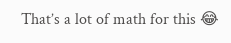That’s a lot of math for this 😂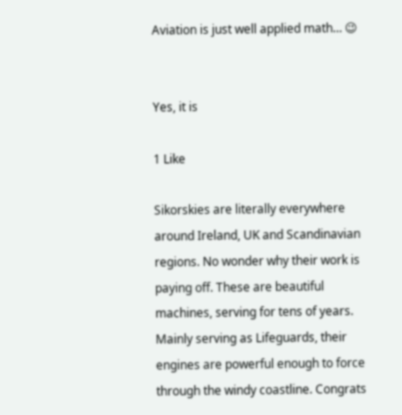Aviation is just well applied math… 😉


Yes, it is

1 Like

Sikorskies are literally everywhere around Ireland, UK and Scandinavian regions. No wonder why their work is paying off. These are beautiful machines, serving for tens of years. Mainly serving as Lifeguards, their engines are powerful enough to force through the windy coastline. Congrats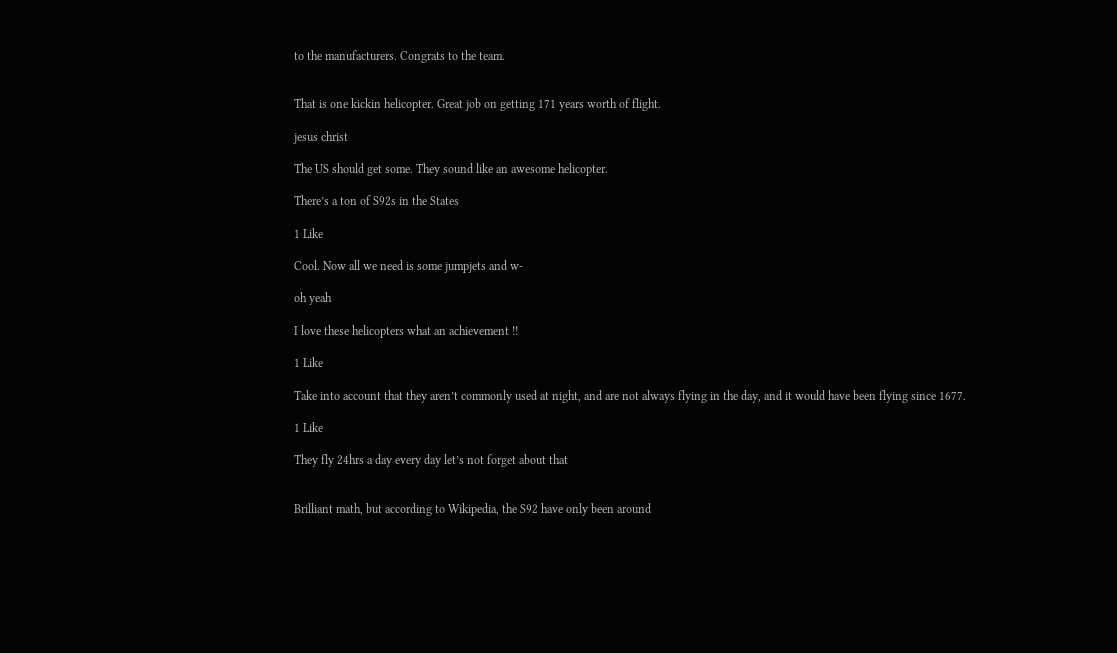to the manufacturers. Congrats to the team.


That is one kickin helicopter. Great job on getting 171 years worth of flight.

jesus christ

The US should get some. They sound like an awesome helicopter.

There’s a ton of S92s in the States

1 Like

Cool. Now all we need is some jumpjets and w-

oh yeah

I love these helicopters what an achievement !!

1 Like

Take into account that they aren’t commonly used at night, and are not always flying in the day, and it would have been flying since 1677.

1 Like

They fly 24hrs a day every day let’s not forget about that


Brilliant math, but according to Wikipedia, the S92 have only been around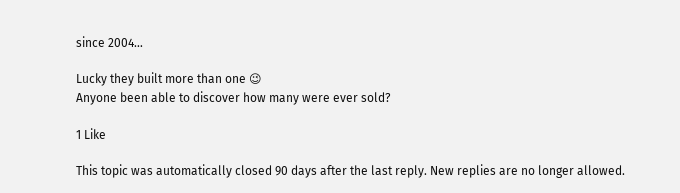since 2004…

Lucky they built more than one 😉
Anyone been able to discover how many were ever sold?

1 Like

This topic was automatically closed 90 days after the last reply. New replies are no longer allowed.